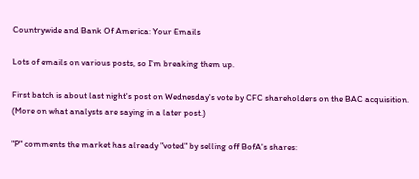Countrywide and Bank Of America: Your Emails

Lots of emails on various posts, so I'm breaking them up.

First batch is about last night's post on Wednesday's vote by CFC shareholders on the BAC acquisition. (More on what analysts are saying in a later post.)

"P" comments the market has already "voted" by selling off BofA's shares: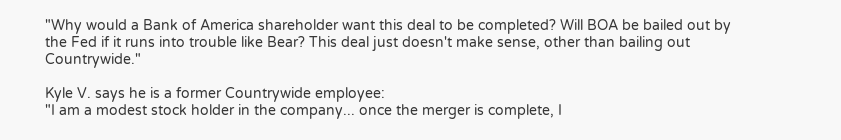"Why would a Bank of America shareholder want this deal to be completed? Will BOA be bailed out by the Fed if it runs into trouble like Bear? This deal just doesn't make sense, other than bailing out Countrywide."

Kyle V. says he is a former Countrywide employee:
"I am a modest stock holder in the company... once the merger is complete, I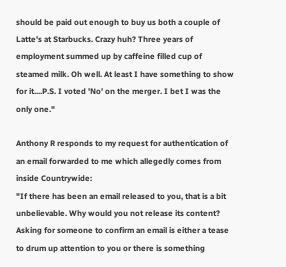should be paid out enough to buy us both a couple of Latte's at Starbucks. Crazy huh? Three years of employment summed up by caffeine filled cup of steamed milk. Oh well. At least I have something to show for it....P.S. I voted 'No' on the merger. I bet I was the only one."

Anthony R responds to my request for authentication of an email forwarded to me which allegedly comes from inside Countrywide:
"If there has been an email released to you, that is a bit unbelievable. Why would you not release its content? Asking for someone to confirm an email is either a tease to drum up attention to you or there is something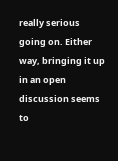really serious going on. Either way, bringing it up in an open discussion seems to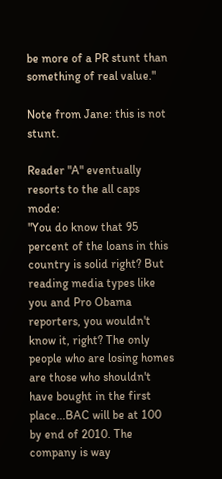be more of a PR stunt than something of real value."

Note from Jane: this is not stunt.

Reader "A" eventually resorts to the all caps mode:
"You do know that 95 percent of the loans in this country is solid right? But reading media types like you and Pro Obama reporters, you wouldn't know it, right? The only people who are losing homes are those who shouldn't have bought in the first place...BAC will be at 100 by end of 2010. The company is way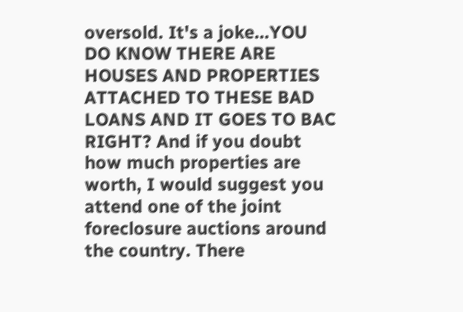oversold. It's a joke...YOU DO KNOW THERE ARE HOUSES AND PROPERTIES ATTACHED TO THESE BAD LOANS AND IT GOES TO BAC RIGHT? And if you doubt how much properties are worth, I would suggest you attend one of the joint foreclosure auctions around the country. There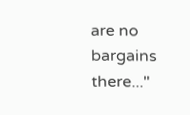are no bargains there..."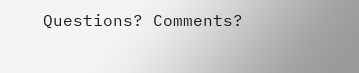Questions? Comments?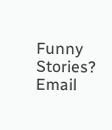Funny Stories? Email